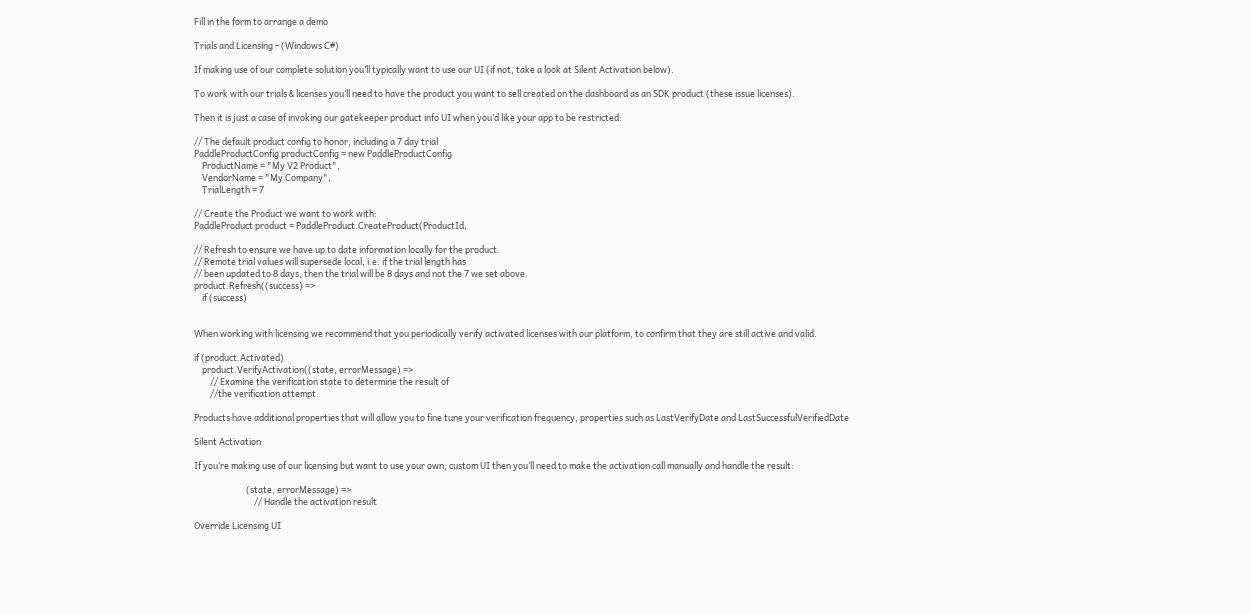Fill in the form to arrange a demo

Trials and Licensing - (Windows C#)

If making use of our complete solution you’ll typically want to use our UI (if not, take a look at Silent Activation below).

To work with our trials & licenses you’ll need to have the product you want to sell created on the dashboard as an SDK product (these issue licenses).

Then it is just a case of invoking our gatekeeper product info UI when you’d like your app to be restricted:

// The default product config to honor, including a 7 day trial
PaddleProductConfig productConfig = new PaddleProductConfig
    ProductName = "My V2 Product",
    VendorName = "My Company",
    TrialLength = 7

// Create the Product we want to work with:
PaddleProduct product = PaddleProduct.CreateProduct(ProductId,

// Refresh to ensure we have up to date information locally for the product.
// Remote trial values will supersede local, i.e. if the trial length has
// been updated to 8 days, then the trial will be 8 days and not the 7 we set above.
product.Refresh((success) =>
    if (success)


When working with licensing we recommend that you periodically verify activated licenses with our platform, to confirm that they are still active and valid.

if (product.Activated)
    product.VerifyActivation((state, errorMessage) =>
        // Examine the verification state to determine the result of
        //the verification attempt.

Products have additional properties that will allow you to fine tune your verification frequency, properties such as LastVerifyDate and LastSuccessfulVerifiedDate

Silent Activation

If you’re making use of our licensing but want to use your own, custom UI then you’ll need to make the activation call manually and handle the result:

                          (state, errorMessage) =>
                              // Handle the activation result

Override Licensing UI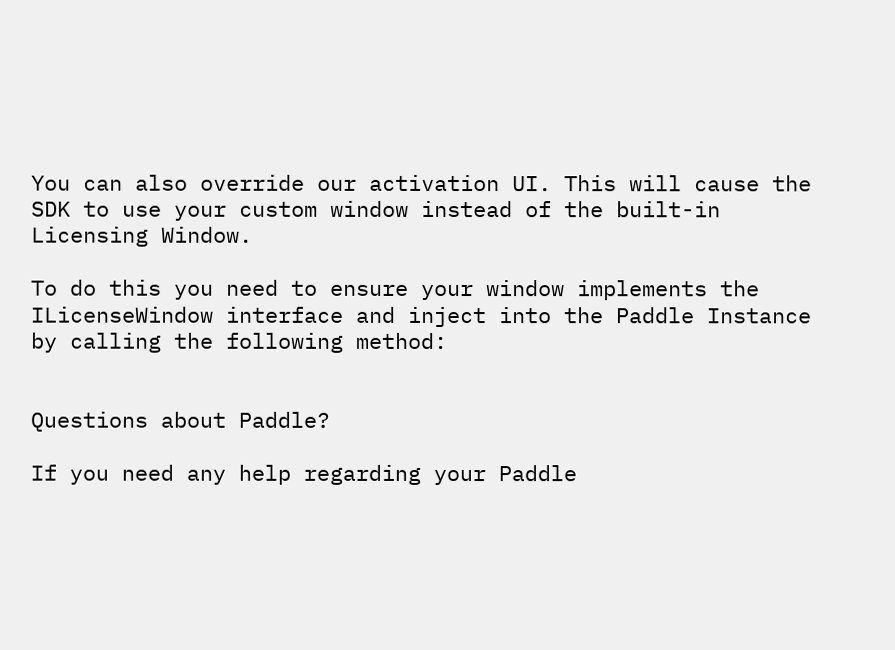You can also override our activation UI. This will cause the SDK to use your custom window instead of the built-in Licensing Window.

To do this you need to ensure your window implements the ILicenseWindow interface and inject into the Paddle Instance by calling the following method:


Questions about Paddle?

If you need any help regarding your Paddle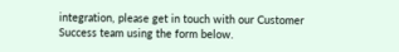integration, please get in touch with our Customer Success team using the form below.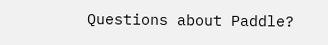Questions about Paddle?